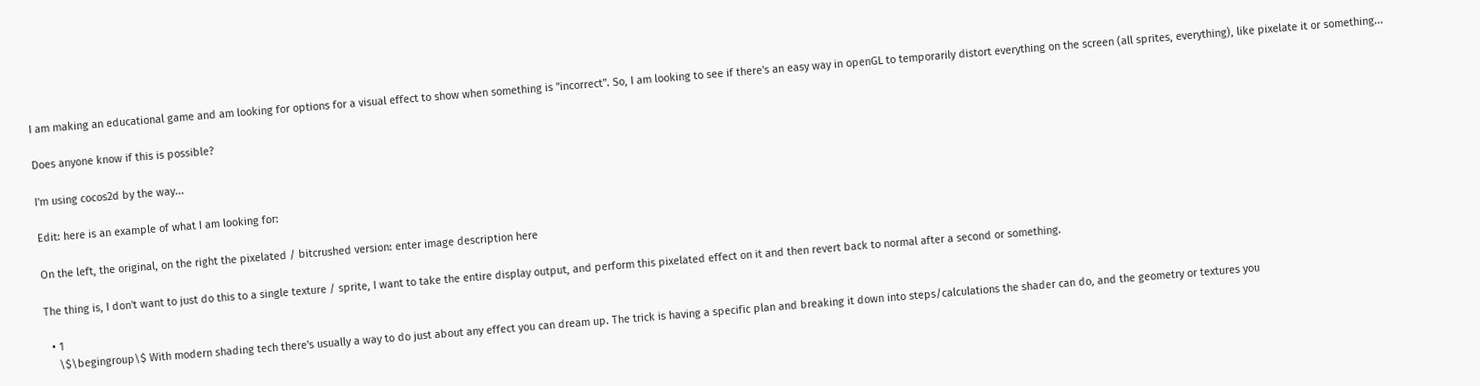I am making an educational game and am looking for options for a visual effect to show when something is "incorrect". So, I am looking to see if there's an easy way in openGL to temporarily distort everything on the screen (all sprites, everything), like pixelate it or something...

Does anyone know if this is possible?

I'm using cocos2d by the way...

Edit: here is an example of what I am looking for:

On the left, the original, on the right the pixelated / bitcrushed version: enter image description here

The thing is, I don't want to just do this to a single texture / sprite, I want to take the entire display output, and perform this pixelated effect on it and then revert back to normal after a second or something.

  • 1
    \$\begingroup\$ With modern shading tech there's usually a way to do just about any effect you can dream up. The trick is having a specific plan and breaking it down into steps/calculations the shader can do, and the geometry or textures you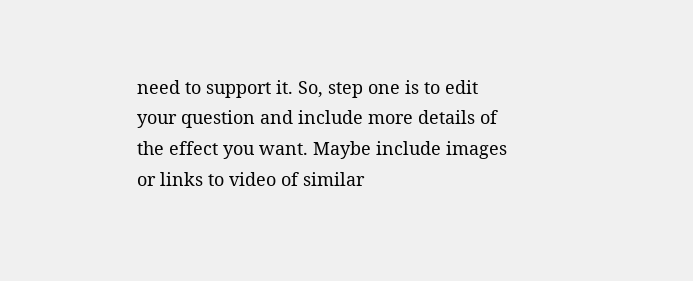need to support it. So, step one is to edit your question and include more details of the effect you want. Maybe include images or links to video of similar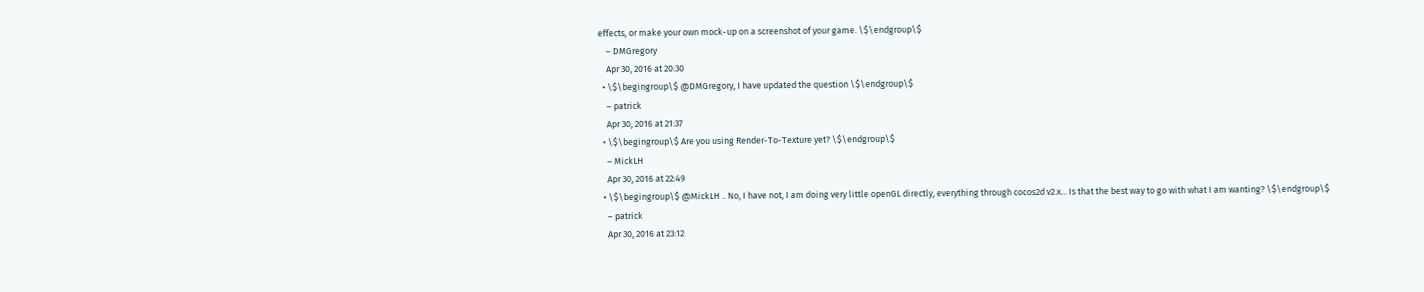effects, or make your own mock-up on a screenshot of your game. \$\endgroup\$
    – DMGregory
    Apr 30, 2016 at 20:30
  • \$\begingroup\$ @DMGregory, I have updated the question \$\endgroup\$
    – patrick
    Apr 30, 2016 at 21:37
  • \$\begingroup\$ Are you using Render-To-Texture yet? \$\endgroup\$
    – MickLH
    Apr 30, 2016 at 22:49
  • \$\begingroup\$ @MickLH .. No, I have not, I am doing very little openGL directly, everything through cocos2d v2.x... Is that the best way to go with what I am wanting? \$\endgroup\$
    – patrick
    Apr 30, 2016 at 23:12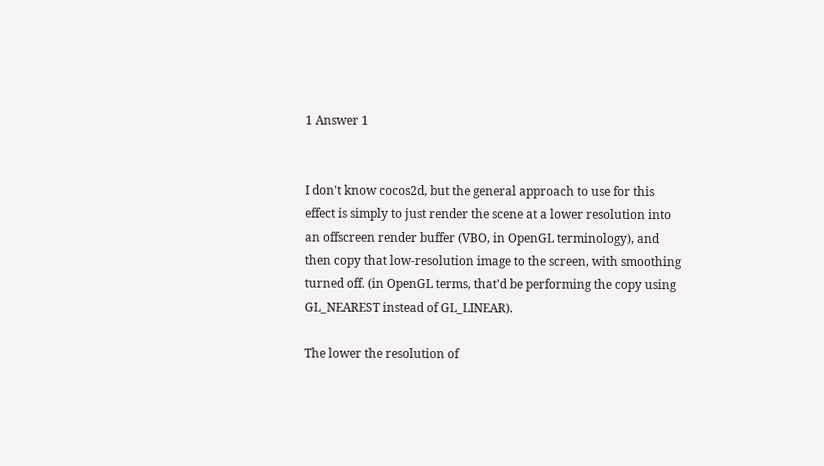1 Answer 1


I don't know cocos2d, but the general approach to use for this effect is simply to just render the scene at a lower resolution into an offscreen render buffer (VBO, in OpenGL terminology), and then copy that low-resolution image to the screen, with smoothing turned off. (in OpenGL terms, that'd be performing the copy using GL_NEAREST instead of GL_LINEAR).

The lower the resolution of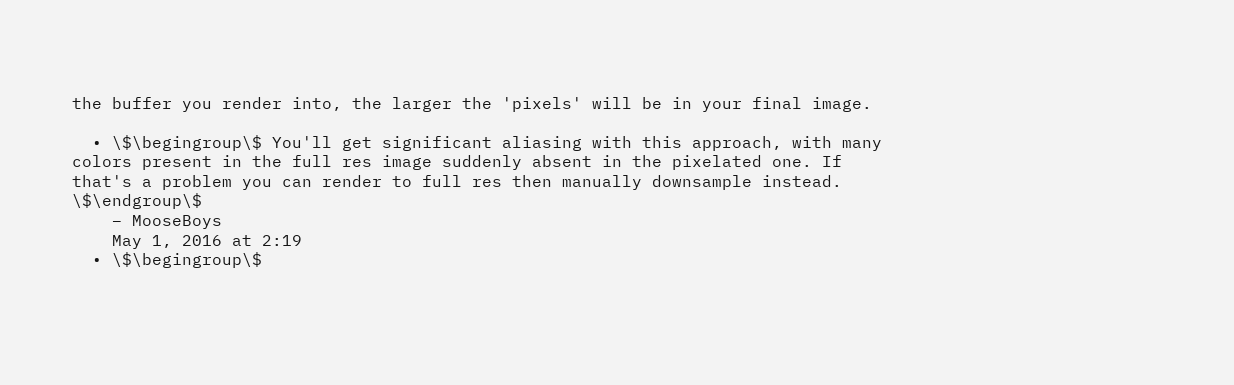the buffer you render into, the larger the 'pixels' will be in your final image.

  • \$\begingroup\$ You'll get significant aliasing with this approach, with many colors present in the full res image suddenly absent in the pixelated one. If that's a problem you can render to full res then manually downsample instead. \$\endgroup\$
    – MooseBoys
    May 1, 2016 at 2:19
  • \$\begingroup\$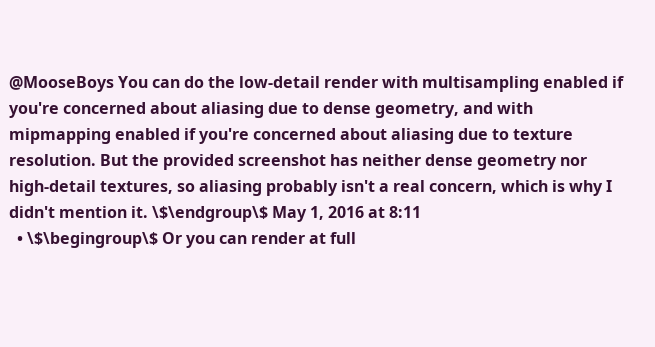@MooseBoys You can do the low-detail render with multisampling enabled if you're concerned about aliasing due to dense geometry, and with mipmapping enabled if you're concerned about aliasing due to texture resolution. But the provided screenshot has neither dense geometry nor high-detail textures, so aliasing probably isn't a real concern, which is why I didn't mention it. \$\endgroup\$ May 1, 2016 at 8:11
  • \$\begingroup\$ Or you can render at full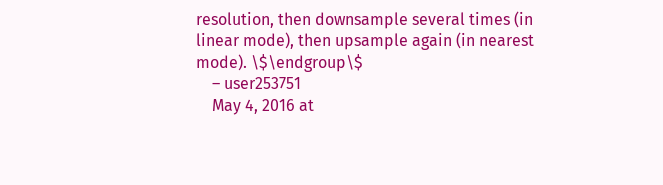resolution, then downsample several times (in linear mode), then upsample again (in nearest mode). \$\endgroup\$
    – user253751
    May 4, 2016 at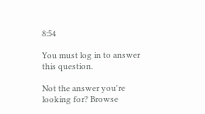8:54

You must log in to answer this question.

Not the answer you're looking for? Browse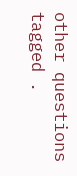other questions tagged .